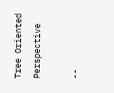Tree Oriented Perspective

--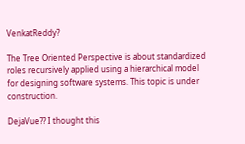VenkatReddy?

The Tree Oriented Perspective is about standardized roles recursively applied using a hierarchical model for designing software systems. This topic is under construction.

DejaVue?? I thought this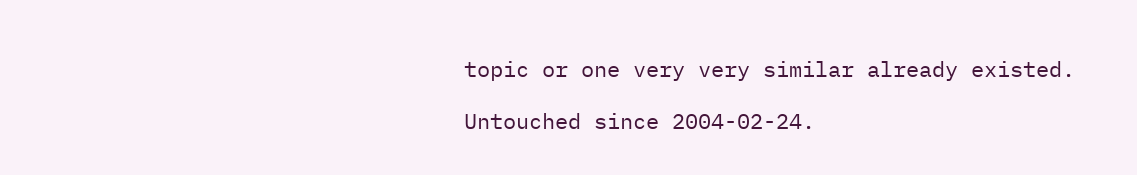topic or one very very similar already existed.

Untouched since 2004-02-24.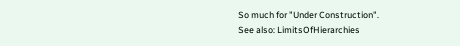So much for "Under Construction".
See also: LimitsOfHierarchies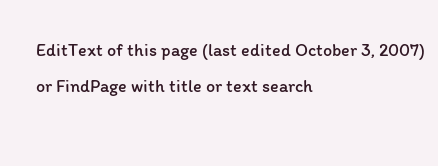EditText of this page (last edited October 3, 2007) or FindPage with title or text search